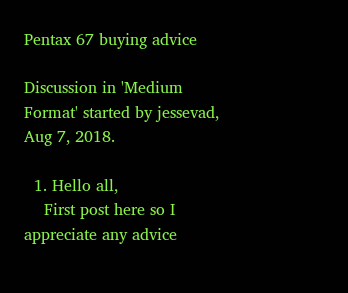Pentax 67 buying advice

Discussion in 'Medium Format' started by jessevad, Aug 7, 2018.

  1. Hello all,
    First post here so I appreciate any advice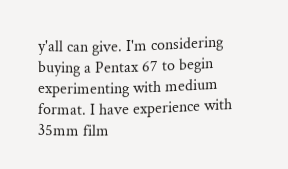y'all can give. I'm considering buying a Pentax 67 to begin experimenting with medium format. I have experience with 35mm film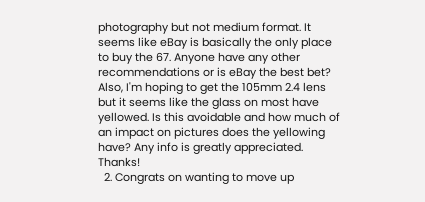photography but not medium format. It seems like eBay is basically the only place to buy the 67. Anyone have any other recommendations or is eBay the best bet? Also, I'm hoping to get the 105mm 2.4 lens but it seems like the glass on most have yellowed. Is this avoidable and how much of an impact on pictures does the yellowing have? Any info is greatly appreciated. Thanks!
  2. Congrats on wanting to move up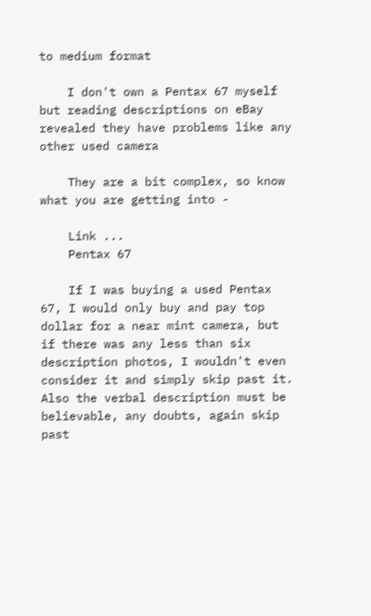to medium format

    I don't own a Pentax 67 myself but reading descriptions on eBay revealed they have problems like any other used camera

    They are a bit complex, so know what you are getting into -

    Link ...
    Pentax 67

    If I was buying a used Pentax 67, I would only buy and pay top dollar for a near mint camera, but if there was any less than six description photos, I wouldn't even consider it and simply skip past it. Also the verbal description must be believable, any doubts, again skip past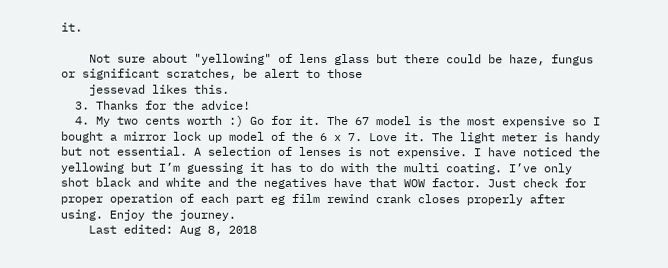it.

    Not sure about "yellowing" of lens glass but there could be haze, fungus or significant scratches, be alert to those
    jessevad likes this.
  3. Thanks for the advice!
  4. My two cents worth :) Go for it. The 67 model is the most expensive so I bought a mirror lock up model of the 6 x 7. Love it. The light meter is handy but not essential. A selection of lenses is not expensive. I have noticed the yellowing but I’m guessing it has to do with the multi coating. I’ve only shot black and white and the negatives have that WOW factor. Just check for proper operation of each part eg film rewind crank closes properly after using. Enjoy the journey.
    Last edited: Aug 8, 2018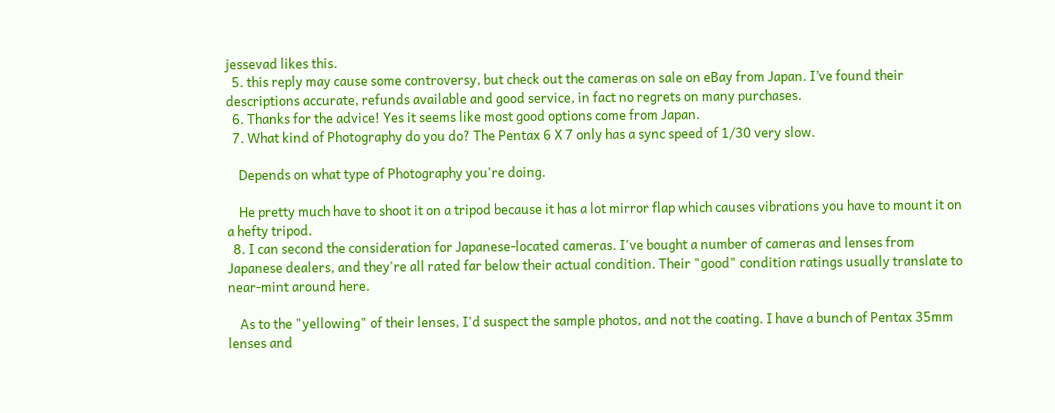jessevad likes this.
  5. this reply may cause some controversy, but check out the cameras on sale on eBay from Japan. I’ve found their descriptions accurate, refunds available and good service, in fact no regrets on many purchases.
  6. Thanks for the advice! Yes it seems like most good options come from Japan.
  7. What kind of Photography do you do? The Pentax 6 X 7 only has a sync speed of 1/30 very slow.

    Depends on what type of Photography you're doing.

    He pretty much have to shoot it on a tripod because it has a lot mirror flap which causes vibrations you have to mount it on a hefty tripod.
  8. I can second the consideration for Japanese-located cameras. I've bought a number of cameras and lenses from Japanese dealers, and they're all rated far below their actual condition. Their "good" condition ratings usually translate to near-mint around here.

    As to the "yellowing" of their lenses, I'd suspect the sample photos, and not the coating. I have a bunch of Pentax 35mm lenses and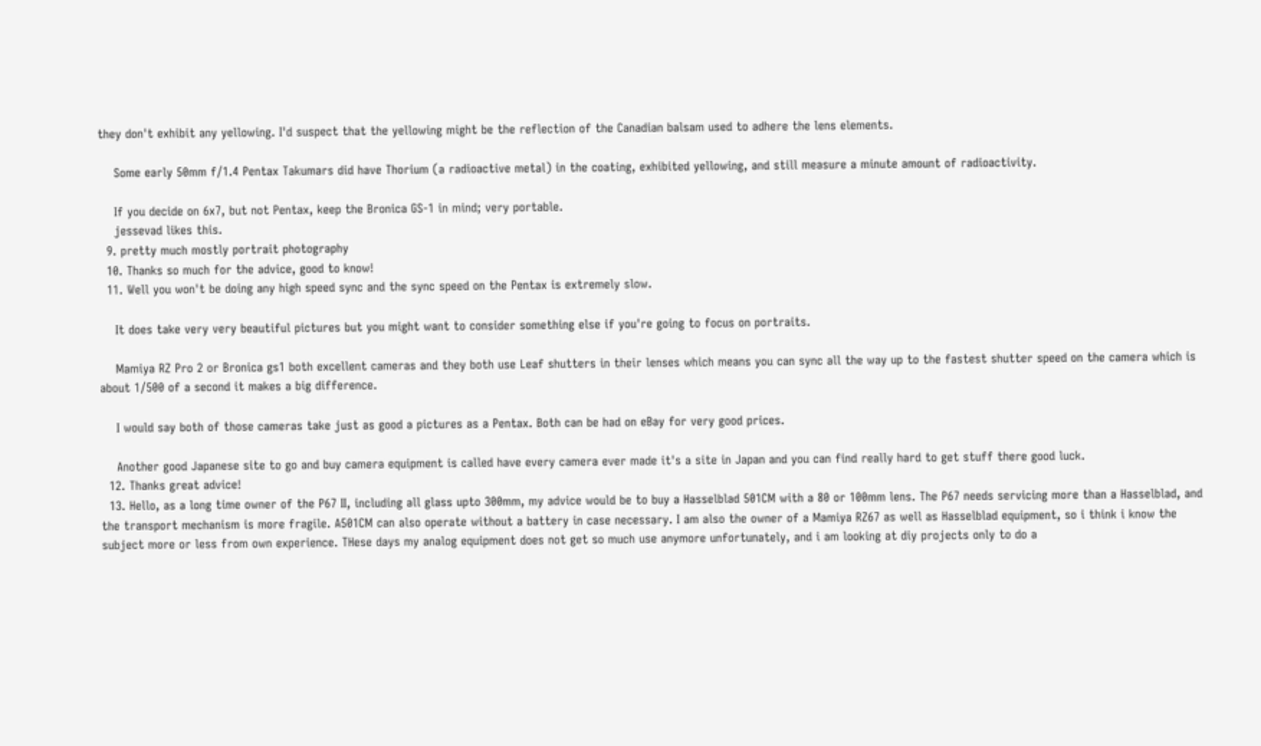they don't exhibit any yellowing. I'd suspect that the yellowing might be the reflection of the Canadian balsam used to adhere the lens elements.

    Some early 50mm f/1.4 Pentax Takumars did have Thorium (a radioactive metal) in the coating, exhibited yellowing, and still measure a minute amount of radioactivity.

    If you decide on 6x7, but not Pentax, keep the Bronica GS-1 in mind; very portable.
    jessevad likes this.
  9. pretty much mostly portrait photography
  10. Thanks so much for the advice, good to know!
  11. Well you won't be doing any high speed sync and the sync speed on the Pentax is extremely slow.

    It does take very very beautiful pictures but you might want to consider something else if you're going to focus on portraits.

    Mamiya RZ Pro 2 or Bronica gs1 both excellent cameras and they both use Leaf shutters in their lenses which means you can sync all the way up to the fastest shutter speed on the camera which is about 1/500 of a second it makes a big difference.

    I would say both of those cameras take just as good a pictures as a Pentax. Both can be had on eBay for very good prices.

    Another good Japanese site to go and buy camera equipment is called have every camera ever made it's a site in Japan and you can find really hard to get stuff there good luck.
  12. Thanks great advice!
  13. Hello, as a long time owner of the P67 II, including all glass upto 300mm, my advice would be to buy a Hasselblad 501CM with a 80 or 100mm lens. The P67 needs servicing more than a Hasselblad, and the transport mechanism is more fragile. A501CM can also operate without a battery in case necessary. I am also the owner of a Mamiya RZ67 as well as Hasselblad equipment, so i think i know the subject more or less from own experience. THese days my analog equipment does not get so much use anymore unfortunately, and i am looking at diy projects only to do a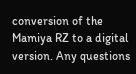conversion of the Mamiya RZ to a digital version. Any questions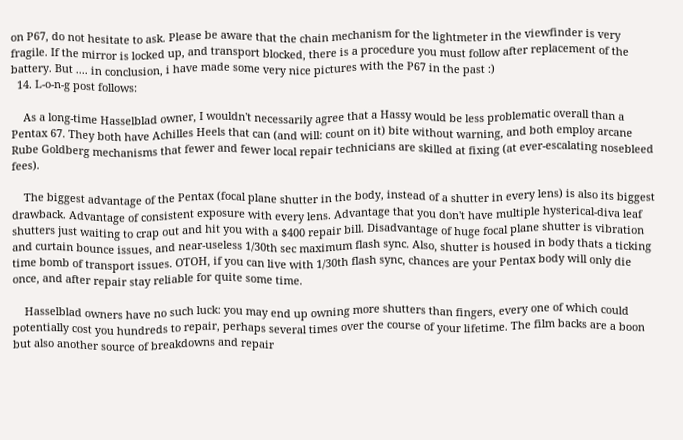on P67, do not hesitate to ask. Please be aware that the chain mechanism for the lightmeter in the viewfinder is very fragile. If the mirror is locked up, and transport blocked, there is a procedure you must follow after replacement of the battery. But .... in conclusion, i have made some very nice pictures with the P67 in the past :)
  14. L-o-n-g post follows:

    As a long-time Hasselblad owner, I wouldn't necessarily agree that a Hassy would be less problematic overall than a Pentax 67. They both have Achilles Heels that can (and will: count on it) bite without warning, and both employ arcane Rube Goldberg mechanisms that fewer and fewer local repair technicians are skilled at fixing (at ever-escalating nosebleed fees).

    The biggest advantage of the Pentax (focal plane shutter in the body, instead of a shutter in every lens) is also its biggest drawback. Advantage of consistent exposure with every lens. Advantage that you don't have multiple hysterical-diva leaf shutters just waiting to crap out and hit you with a $400 repair bill. Disadvantage of huge focal plane shutter is vibration and curtain bounce issues, and near-useless 1/30th sec maximum flash sync. Also, shutter is housed in body thats a ticking time bomb of transport issues. OTOH, if you can live with 1/30th flash sync, chances are your Pentax body will only die once, and after repair stay reliable for quite some time.

    Hasselblad owners have no such luck: you may end up owning more shutters than fingers, every one of which could potentially cost you hundreds to repair, perhaps several times over the course of your lifetime. The film backs are a boon but also another source of breakdowns and repair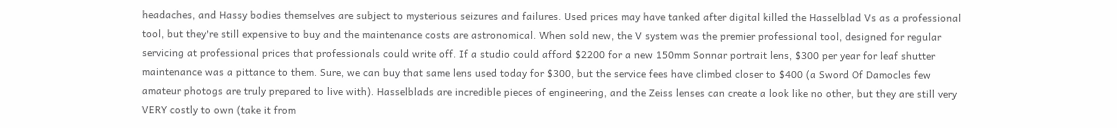headaches, and Hassy bodies themselves are subject to mysterious seizures and failures. Used prices may have tanked after digital killed the Hasselblad Vs as a professional tool, but they're still expensive to buy and the maintenance costs are astronomical. When sold new, the V system was the premier professional tool, designed for regular servicing at professional prices that professionals could write off. If a studio could afford $2200 for a new 150mm Sonnar portrait lens, $300 per year for leaf shutter maintenance was a pittance to them. Sure, we can buy that same lens used today for $300, but the service fees have climbed closer to $400 (a Sword Of Damocles few amateur photogs are truly prepared to live with). Hasselblads are incredible pieces of engineering, and the Zeiss lenses can create a look like no other, but they are still very VERY costly to own (take it from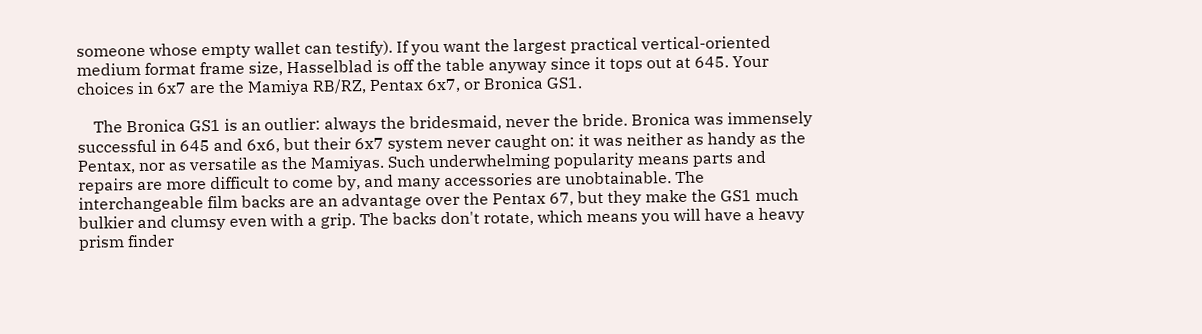someone whose empty wallet can testify). If you want the largest practical vertical-oriented medium format frame size, Hasselblad is off the table anyway since it tops out at 645. Your choices in 6x7 are the Mamiya RB/RZ, Pentax 6x7, or Bronica GS1.

    The Bronica GS1 is an outlier: always the bridesmaid, never the bride. Bronica was immensely successful in 645 and 6x6, but their 6x7 system never caught on: it was neither as handy as the Pentax, nor as versatile as the Mamiyas. Such underwhelming popularity means parts and repairs are more difficult to come by, and many accessories are unobtainable. The interchangeable film backs are an advantage over the Pentax 67, but they make the GS1 much bulkier and clumsy even with a grip. The backs don't rotate, which means you will have a heavy prism finder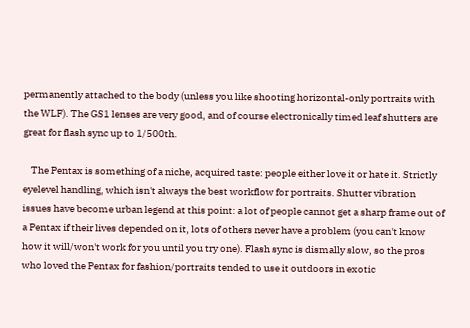permanently attached to the body (unless you like shooting horizontal-only portraits with the WLF). The GS1 lenses are very good, and of course electronically timed leaf shutters are great for flash sync up to 1/500th.

    The Pentax is something of a niche, acquired taste: people either love it or hate it. Strictly eyelevel handling, which isn't always the best workflow for portraits. Shutter vibration issues have become urban legend at this point: a lot of people cannot get a sharp frame out of a Pentax if their lives depended on it, lots of others never have a problem (you can't know how it will/won't work for you until you try one). Flash sync is dismally slow, so the pros who loved the Pentax for fashion/portraits tended to use it outdoors in exotic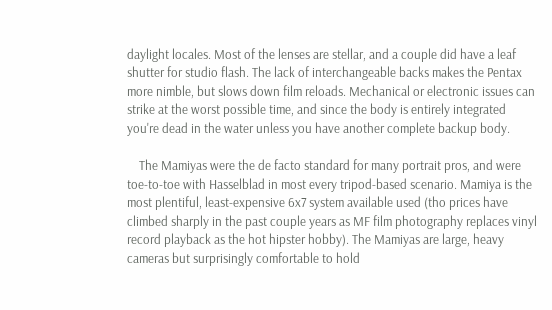daylight locales. Most of the lenses are stellar, and a couple did have a leaf shutter for studio flash. The lack of interchangeable backs makes the Pentax more nimble, but slows down film reloads. Mechanical or electronic issues can strike at the worst possible time, and since the body is entirely integrated you're dead in the water unless you have another complete backup body.

    The Mamiyas were the de facto standard for many portrait pros, and were toe-to-toe with Hasselblad in most every tripod-based scenario. Mamiya is the most plentiful, least-expensive 6x7 system available used (tho prices have climbed sharply in the past couple years as MF film photography replaces vinyl record playback as the hot hipster hobby). The Mamiyas are large, heavy cameras but surprisingly comfortable to hold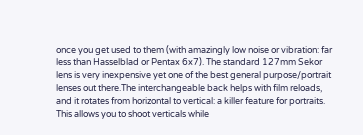once you get used to them (with amazingly low noise or vibration: far less than Hasselblad or Pentax 6x7). The standard 127mm Sekor lens is very inexpensive yet one of the best general purpose/portrait lenses out there.The interchangeable back helps with film reloads, and it rotates from horizontal to vertical: a killer feature for portraits. This allows you to shoot verticals while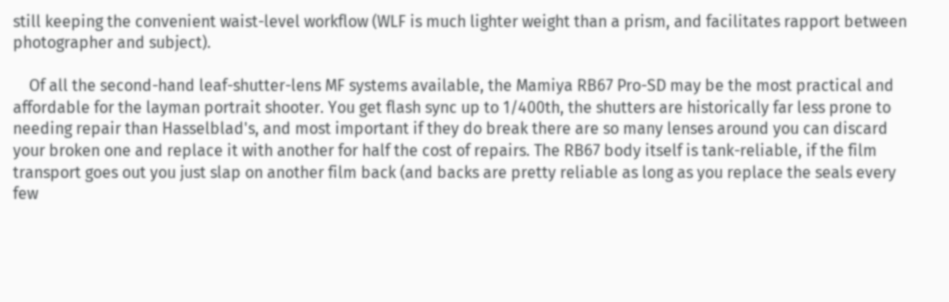still keeping the convenient waist-level workflow (WLF is much lighter weight than a prism, and facilitates rapport between photographer and subject).

    Of all the second-hand leaf-shutter-lens MF systems available, the Mamiya RB67 Pro-SD may be the most practical and affordable for the layman portrait shooter. You get flash sync up to 1/400th, the shutters are historically far less prone to needing repair than Hasselblad's, and most important if they do break there are so many lenses around you can discard your broken one and replace it with another for half the cost of repairs. The RB67 body itself is tank-reliable, if the film transport goes out you just slap on another film back (and backs are pretty reliable as long as you replace the seals every few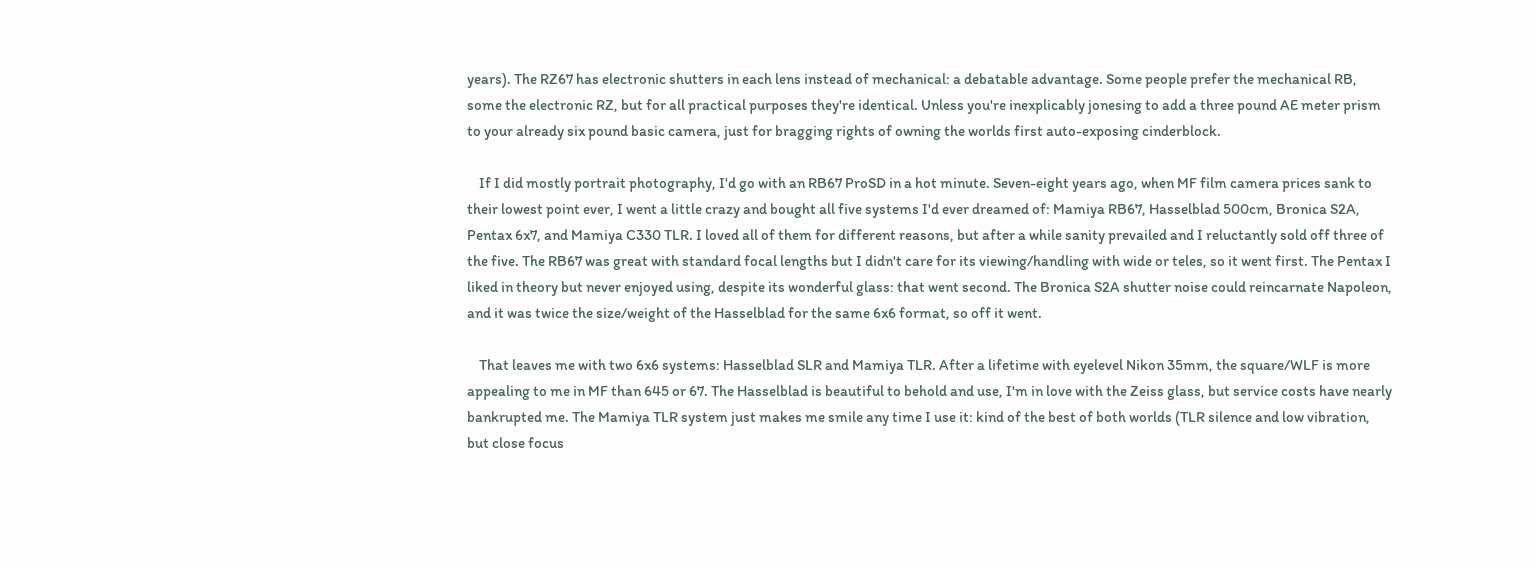years). The RZ67 has electronic shutters in each lens instead of mechanical: a debatable advantage. Some people prefer the mechanical RB, some the electronic RZ, but for all practical purposes they're identical. Unless you're inexplicably jonesing to add a three pound AE meter prism to your already six pound basic camera, just for bragging rights of owning the worlds first auto-exposing cinderblock.

    If I did mostly portrait photography, I'd go with an RB67 ProSD in a hot minute. Seven-eight years ago, when MF film camera prices sank to their lowest point ever, I went a little crazy and bought all five systems I'd ever dreamed of: Mamiya RB67, Hasselblad 500cm, Bronica S2A, Pentax 6x7, and Mamiya C330 TLR. I loved all of them for different reasons, but after a while sanity prevailed and I reluctantly sold off three of the five. The RB67 was great with standard focal lengths but I didn't care for its viewing/handling with wide or teles, so it went first. The Pentax I liked in theory but never enjoyed using, despite its wonderful glass: that went second. The Bronica S2A shutter noise could reincarnate Napoleon, and it was twice the size/weight of the Hasselblad for the same 6x6 format, so off it went.

    That leaves me with two 6x6 systems: Hasselblad SLR and Mamiya TLR. After a lifetime with eyelevel Nikon 35mm, the square/WLF is more appealing to me in MF than 645 or 67. The Hasselblad is beautiful to behold and use, I'm in love with the Zeiss glass, but service costs have nearly bankrupted me. The Mamiya TLR system just makes me smile any time I use it: kind of the best of both worlds (TLR silence and low vibration, but close focus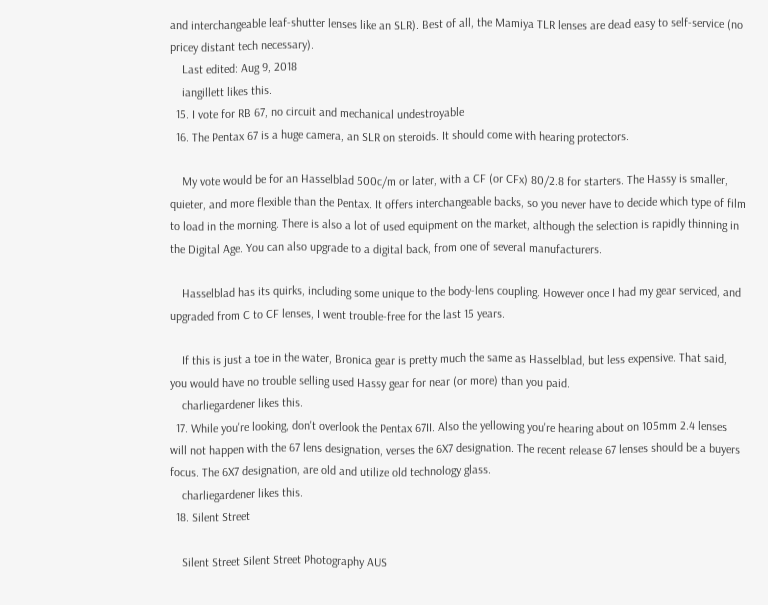and interchangeable leaf-shutter lenses like an SLR). Best of all, the Mamiya TLR lenses are dead easy to self-service (no pricey distant tech necessary).
    Last edited: Aug 9, 2018
    iangillett likes this.
  15. I vote for RB 67, no circuit and mechanical undestroyable
  16. The Pentax 67 is a huge camera, an SLR on steroids. It should come with hearing protectors.

    My vote would be for an Hasselblad 500c/m or later, with a CF (or CFx) 80/2.8 for starters. The Hassy is smaller, quieter, and more flexible than the Pentax. It offers interchangeable backs, so you never have to decide which type of film to load in the morning. There is also a lot of used equipment on the market, although the selection is rapidly thinning in the Digital Age. You can also upgrade to a digital back, from one of several manufacturers.

    Hasselblad has its quirks, including some unique to the body-lens coupling. However once I had my gear serviced, and upgraded from C to CF lenses, I went trouble-free for the last 15 years.

    If this is just a toe in the water, Bronica gear is pretty much the same as Hasselblad, but less expensive. That said, you would have no trouble selling used Hassy gear for near (or more) than you paid.
    charliegardener likes this.
  17. While you're looking, don't overlook the Pentax 67II. Also the yellowing you're hearing about on 105mm 2.4 lenses will not happen with the 67 lens designation, verses the 6X7 designation. The recent release 67 lenses should be a buyers focus. The 6X7 designation, are old and utilize old technology glass.
    charliegardener likes this.
  18. Silent Street

    Silent Street Silent Street Photography AUS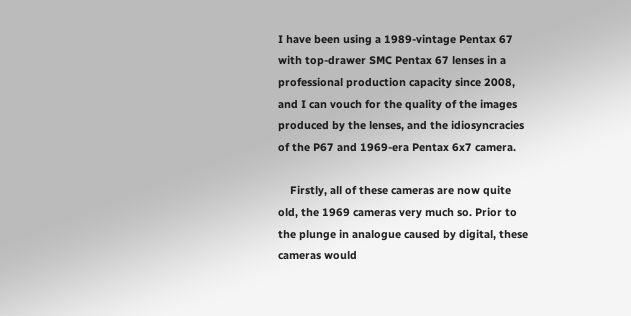I have been using a 1989-vintage Pentax 67 with top-drawer SMC Pentax 67 lenses in a professional production capacity since 2008, and I can vouch for the quality of the images produced by the lenses, and the idiosyncracies of the P67 and 1969-era Pentax 6x7 camera.

    Firstly, all of these cameras are now quite old, the 1969 cameras very much so. Prior to the plunge in analogue caused by digital, these cameras would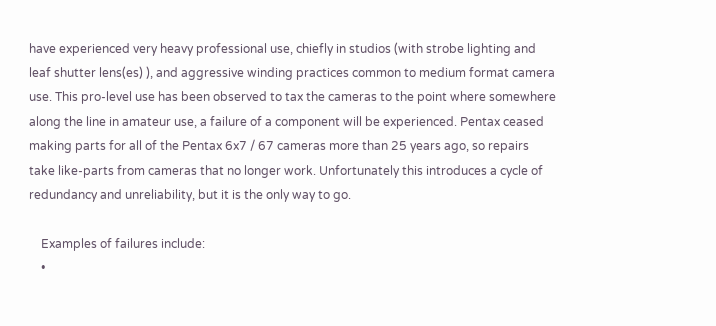have experienced very heavy professional use, chiefly in studios (with strobe lighting and leaf shutter lens(es) ), and aggressive winding practices common to medium format camera use. This pro-level use has been observed to tax the cameras to the point where somewhere along the line in amateur use, a failure of a component will be experienced. Pentax ceased making parts for all of the Pentax 6x7 / 67 cameras more than 25 years ago, so repairs take like-parts from cameras that no longer work. Unfortunately this introduces a cycle of redundancy and unreliability, but it is the only way to go.

    Examples of failures include:
    •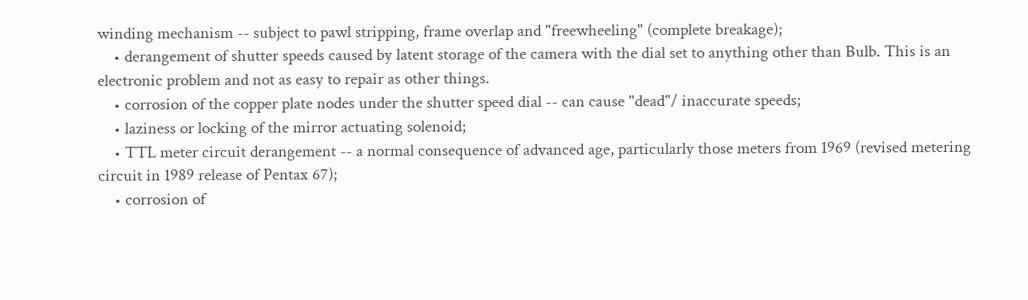winding mechanism -- subject to pawl stripping, frame overlap and "freewheeling" (complete breakage);
    • derangement of shutter speeds caused by latent storage of the camera with the dial set to anything other than Bulb. This is an electronic problem and not as easy to repair as other things.
    • corrosion of the copper plate nodes under the shutter speed dial -- can cause "dead"/ inaccurate speeds;
    • laziness or locking of the mirror actuating solenoid;
    • TTL meter circuit derangement -- a normal consequence of advanced age, particularly those meters from 1969 (revised metering circuit in 1989 release of Pentax 67);
    • corrosion of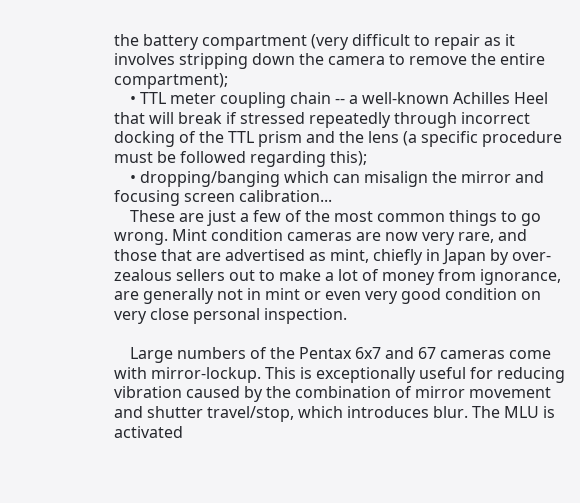the battery compartment (very difficult to repair as it involves stripping down the camera to remove the entire compartment);
    • TTL meter coupling chain -- a well-known Achilles Heel that will break if stressed repeatedly through incorrect docking of the TTL prism and the lens (a specific procedure must be followed regarding this);
    • dropping/banging which can misalign the mirror and focusing screen calibration...
    These are just a few of the most common things to go wrong. Mint condition cameras are now very rare, and those that are advertised as mint, chiefly in Japan by over-zealous sellers out to make a lot of money from ignorance, are generally not in mint or even very good condition on very close personal inspection.

    Large numbers of the Pentax 6x7 and 67 cameras come with mirror-lockup. This is exceptionally useful for reducing vibration caused by the combination of mirror movement and shutter travel/stop, which introduces blur. The MLU is activated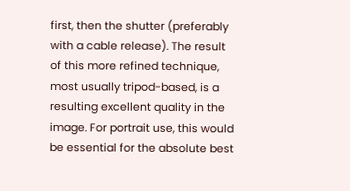first, then the shutter (preferably with a cable release). The result of this more refined technique, most usually tripod-based, is a resulting excellent quality in the image. For portrait use, this would be essential for the absolute best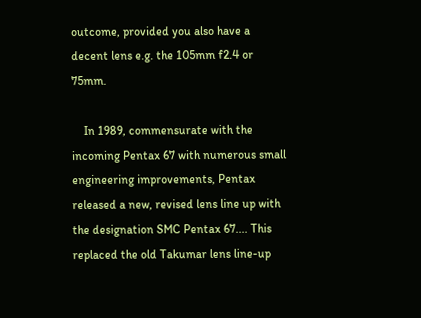outcome, provided you also have a decent lens e.g. the 105mm f2.4 or 75mm.

    In 1989, commensurate with the incoming Pentax 67 with numerous small engineering improvements, Pentax released a new, revised lens line up with the designation SMC Pentax 67.... This replaced the old Takumar lens line-up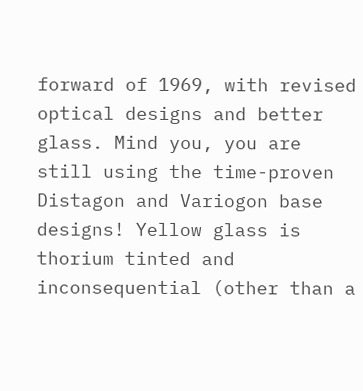forward of 1969, with revised optical designs and better glass. Mind you, you are still using the time-proven Distagon and Variogon base designs! Yellow glass is thorium tinted and inconsequential (other than a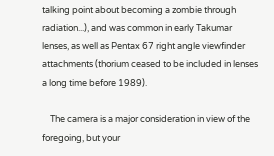talking point about becoming a zombie through radiation...), and was common in early Takumar lenses, as well as Pentax 67 right angle viewfinder attachments (thorium ceased to be included in lenses a long time before 1989).

    The camera is a major consideration in view of the foregoing, but your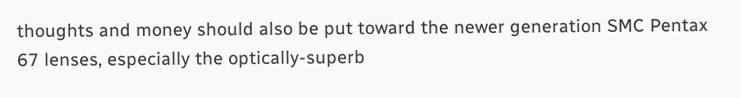thoughts and money should also be put toward the newer generation SMC Pentax 67 lenses, especially the optically-superb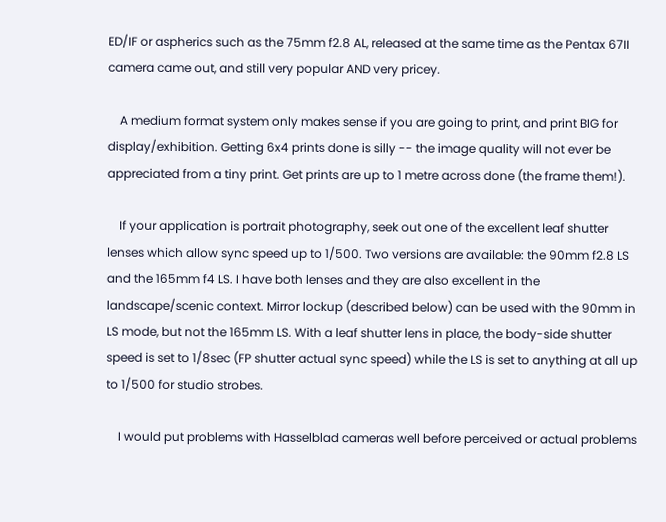ED/IF or aspherics such as the 75mm f2.8 AL, released at the same time as the Pentax 67II camera came out, and still very popular AND very pricey.

    A medium format system only makes sense if you are going to print, and print BIG for display/exhibition. Getting 6x4 prints done is silly -- the image quality will not ever be appreciated from a tiny print. Get prints are up to 1 metre across done (the frame them!).

    If your application is portrait photography, seek out one of the excellent leaf shutter lenses which allow sync speed up to 1/500. Two versions are available: the 90mm f2.8 LS and the 165mm f4 LS. I have both lenses and they are also excellent in the landscape/scenic context. Mirror lockup (described below) can be used with the 90mm in LS mode, but not the 165mm LS. With a leaf shutter lens in place, the body-side shutter speed is set to 1/8sec (FP shutter actual sync speed) while the LS is set to anything at all up to 1/500 for studio strobes.

    I would put problems with Hasselblad cameras well before perceived or actual problems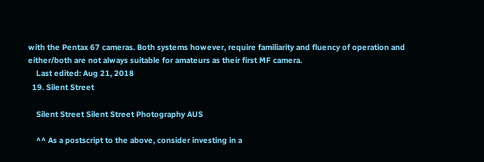with the Pentax 67 cameras. Both systems however, require familiarity and fluency of operation and either/both are not always suitable for amateurs as their first MF camera.
    Last edited: Aug 21, 2018
  19. Silent Street

    Silent Street Silent Street Photography AUS

    ^^ As a postscript to the above, consider investing in a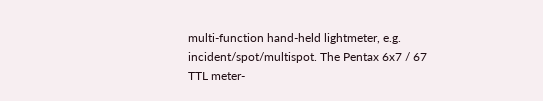multi-function hand-held lightmeter, e.g. incident/spot/multispot. The Pentax 6x7 / 67 TTL meter-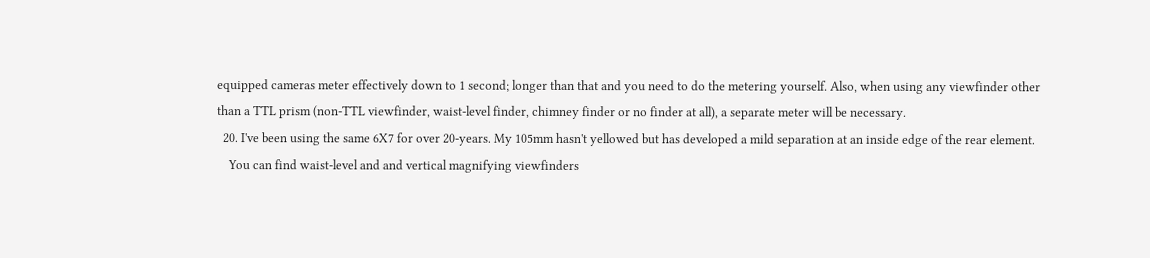equipped cameras meter effectively down to 1 second; longer than that and you need to do the metering yourself. Also, when using any viewfinder other than a TTL prism (non-TTL viewfinder, waist-level finder, chimney finder or no finder at all), a separate meter will be necessary.
  20. I've been using the same 6X7 for over 20-years. My 105mm hasn't yellowed but has developed a mild separation at an inside edge of the rear element.
    You can find waist-level and and vertical magnifying viewfinders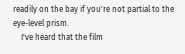readily on the bay if you're not partial to the eye-level prism.
    I've heard that the film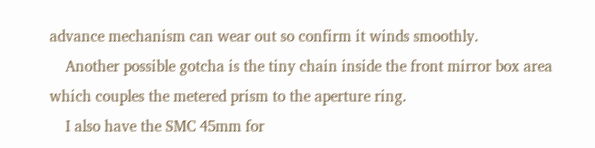advance mechanism can wear out so confirm it winds smoothly.
    Another possible gotcha is the tiny chain inside the front mirror box area which couples the metered prism to the aperture ring.
    I also have the SMC 45mm for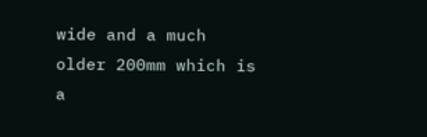wide and a much older 200mm which is a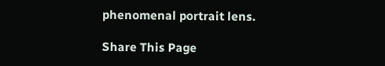phenomenal portrait lens.

Share This Page